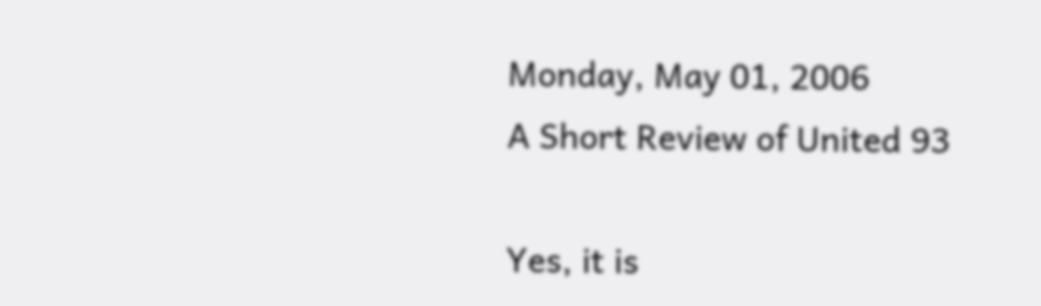Monday, May 01, 2006
A Short Review of United 93

Yes, it is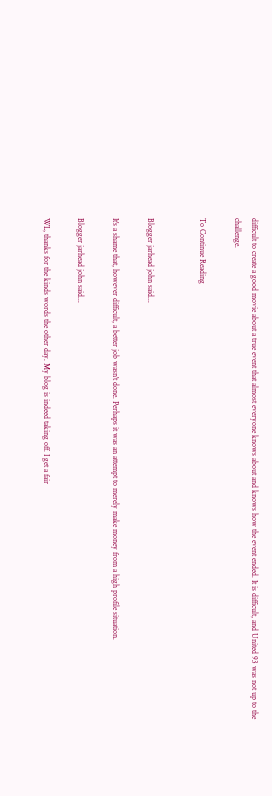difficult to create a good movie about a true event that almost everyone knows about and knows how the event ended. It is difficult, and United 93 was not up to the challenge.

To Continue Reading


Blogger jarhead john said...

It's a shame that, however difficult, a better job wasn't done. Perhaps it was an attempt to merely make money from a high profile situation.

Blogger jarhead john said...

WL, thanks for the kinds words the other day. My blog is indeed taking off. I get a fair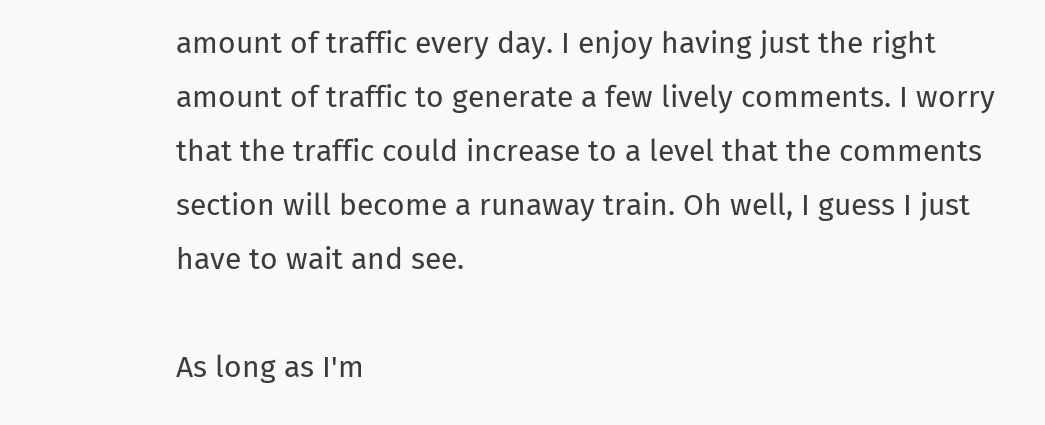amount of traffic every day. I enjoy having just the right amount of traffic to generate a few lively comments. I worry that the traffic could increase to a level that the comments section will become a runaway train. Oh well, I guess I just have to wait and see.

As long as I'm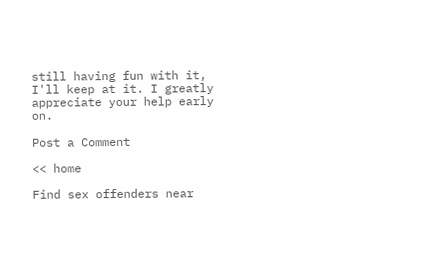still having fun with it, I'll keep at it. I greatly appreciate your help early on.

Post a Comment

<< home

Find sex offenders near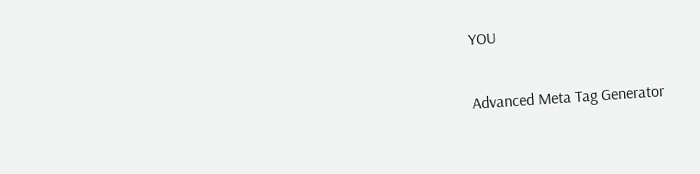YOU

Advanced Meta Tag Generator